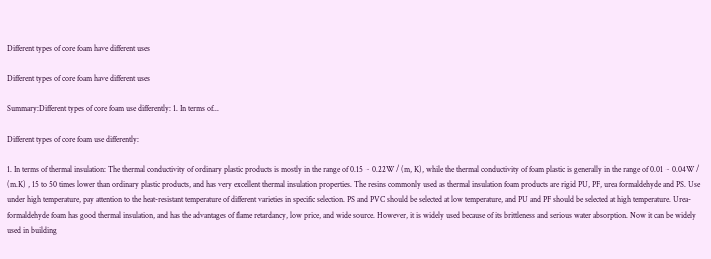Different types of core foam have different uses

Different types of core foam have different uses

Summary:Different types of core foam use differently: 1. In terms of...

Different types of core foam use differently:

1. In terms of thermal insulation: The thermal conductivity of ordinary plastic products is mostly in the range of 0.15 ~ 0.22W / (m, K), while the thermal conductivity of foam plastic is generally in the range of 0.01 ~ 0.04W / (m.K) , 15 to 50 times lower than ordinary plastic products, and has very excellent thermal insulation properties. The resins commonly used as thermal insulation foam products are rigid PU, PF, urea formaldehyde and PS. Use under high temperature, pay attention to the heat-resistant temperature of different varieties in specific selection. PS and PVC should be selected at low temperature, and PU and PF should be selected at high temperature. Urea-formaldehyde foam has good thermal insulation, and has the advantages of flame retardancy, low price, and wide source. However, it is widely used because of its brittleness and serious water absorption. Now it can be widely used in building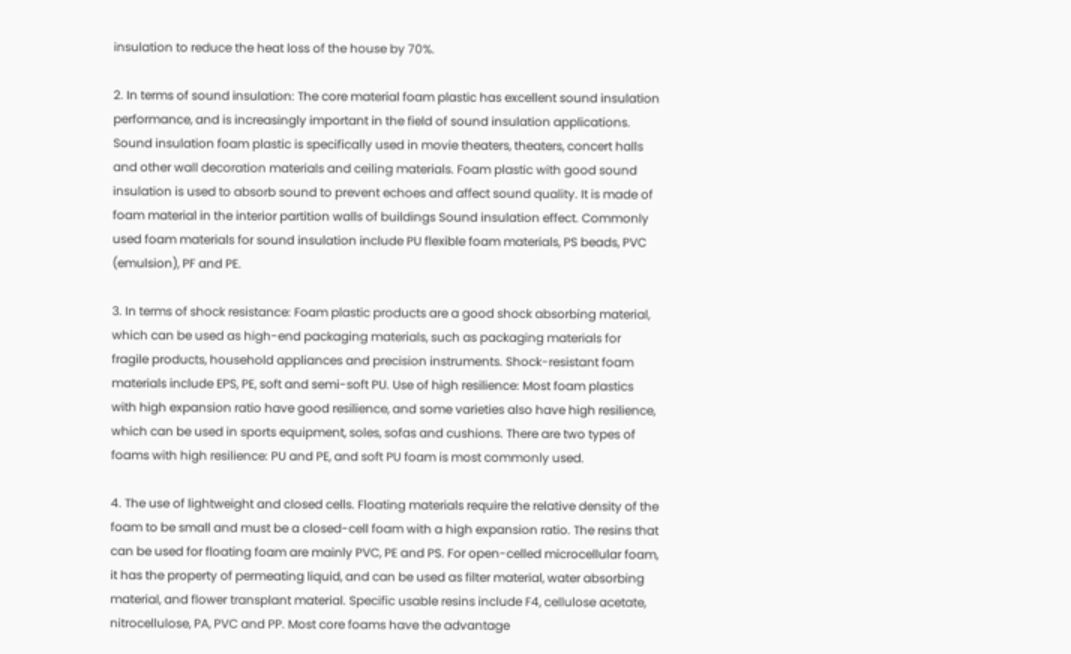insulation to reduce the heat loss of the house by 70%.

2. In terms of sound insulation: The core material foam plastic has excellent sound insulation performance, and is increasingly important in the field of sound insulation applications. Sound insulation foam plastic is specifically used in movie theaters, theaters, concert halls and other wall decoration materials and ceiling materials. Foam plastic with good sound insulation is used to absorb sound to prevent echoes and affect sound quality. It is made of foam material in the interior partition walls of buildings Sound insulation effect. Commonly used foam materials for sound insulation include PU flexible foam materials, PS beads, PVC (emulsion), PF and PE.

3. In terms of shock resistance: Foam plastic products are a good shock absorbing material, which can be used as high-end packaging materials, such as packaging materials for fragile products, household appliances and precision instruments. Shock-resistant foam materials include EPS, PE, soft and semi-soft PU. Use of high resilience: Most foam plastics with high expansion ratio have good resilience, and some varieties also have high resilience, which can be used in sports equipment, soles, sofas and cushions. There are two types of foams with high resilience: PU and PE, and soft PU foam is most commonly used.

4. The use of lightweight and closed cells. Floating materials require the relative density of the foam to be small and must be a closed-cell foam with a high expansion ratio. The resins that can be used for floating foam are mainly PVC, PE and PS. For open-celled microcellular foam, it has the property of permeating liquid, and can be used as filter material, water absorbing material, and flower transplant material. Specific usable resins include F4, cellulose acetate, nitrocellulose, PA, PVC and PP. Most core foams have the advantage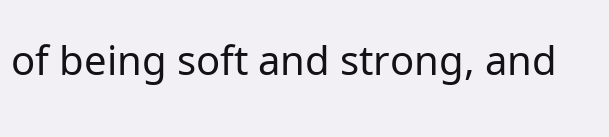of being soft and strong, and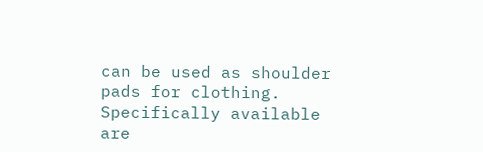can be used as shoulder pads for clothing. Specifically available are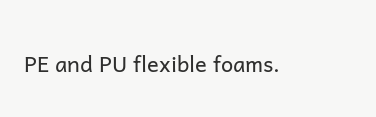PE and PU flexible foams.